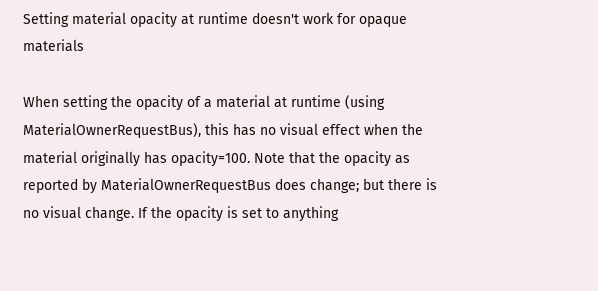Setting material opacity at runtime doesn't work for opaque materials

When setting the opacity of a material at runtime (using MaterialOwnerRequestBus), this has no visual effect when the material originally has opacity=100. Note that the opacity as reported by MaterialOwnerRequestBus does change; but there is no visual change. If the opacity is set to anything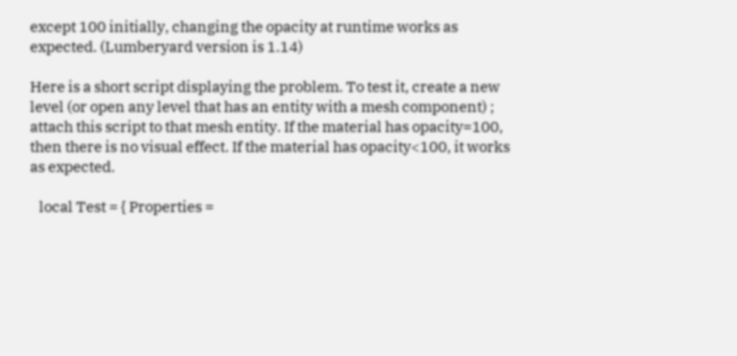except 100 initially, changing the opacity at runtime works as expected. (Lumberyard version is 1.14)

Here is a short script displaying the problem. To test it, create a new level (or open any level that has an entity with a mesh component) ; attach this script to that mesh entity. If the material has opacity=100, then there is no visual effect. If the material has opacity<100, it works as expected.

   local Test = { Properties =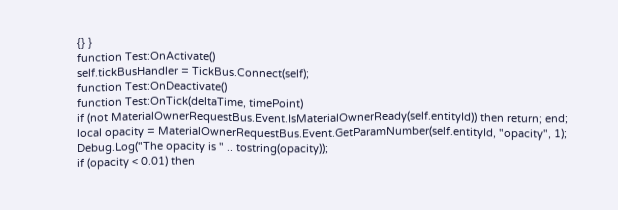{} }
function Test:OnActivate()
self.tickBusHandler = TickBus.Connect(self);
function Test:OnDeactivate()
function Test:OnTick(deltaTime, timePoint)
if (not MaterialOwnerRequestBus.Event.IsMaterialOwnerReady(self.entityId)) then return; end;
local opacity = MaterialOwnerRequestBus.Event.GetParamNumber(self.entityId, "opacity", 1);
Debug.Log("The opacity is " .. tostring(opacity));
if (opacity < 0.01) then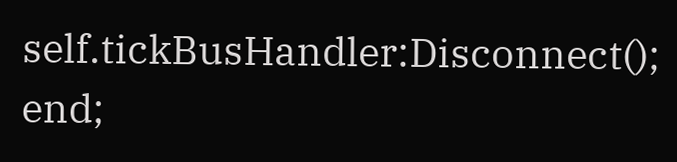self.tickBusHandler:Disconnect(); end;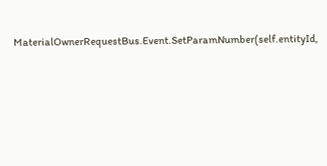MaterialOwnerRequestBus.Event.SetParamNumber(self.entityId,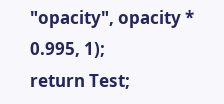"opacity", opacity * 0.995, 1);
return Test;